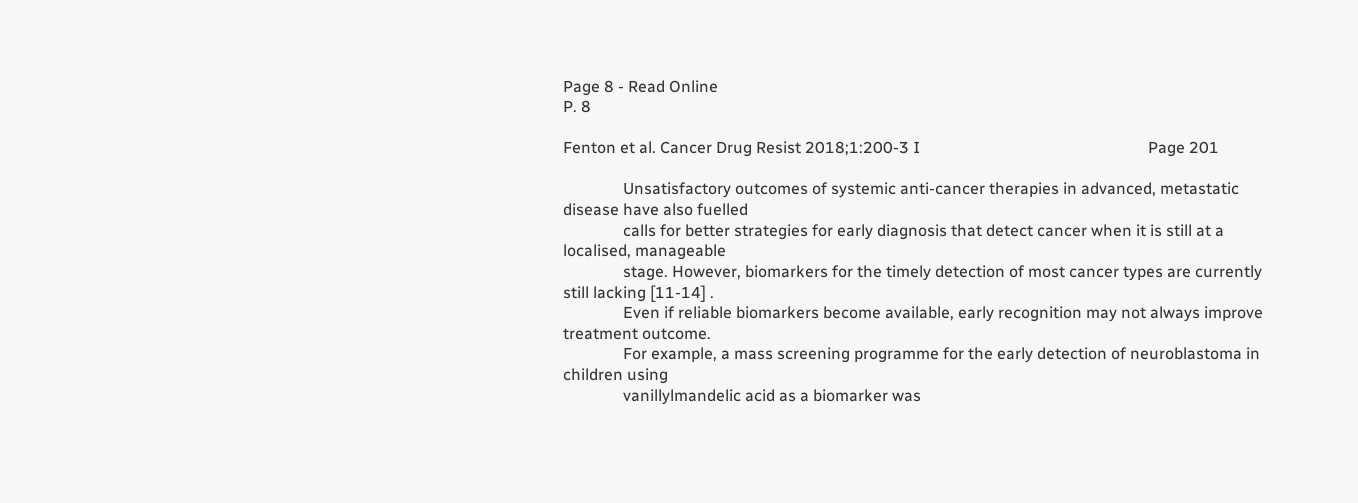Page 8 - Read Online
P. 8

Fenton et al. Cancer Drug Resist 2018;1:200-3 I                                                         Page 201

               Unsatisfactory outcomes of systemic anti-cancer therapies in advanced, metastatic disease have also fuelled
               calls for better strategies for early diagnosis that detect cancer when it is still at a localised, manageable
               stage. However, biomarkers for the timely detection of most cancer types are currently still lacking [11-14] .
               Even if reliable biomarkers become available, early recognition may not always improve treatment outcome.
               For example, a mass screening programme for the early detection of neuroblastoma in children using
               vanillylmandelic acid as a biomarker was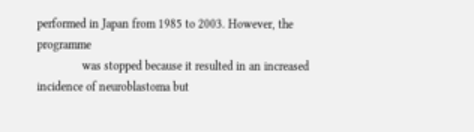performed in Japan from 1985 to 2003. However, the programme
               was stopped because it resulted in an increased incidence of neuroblastoma but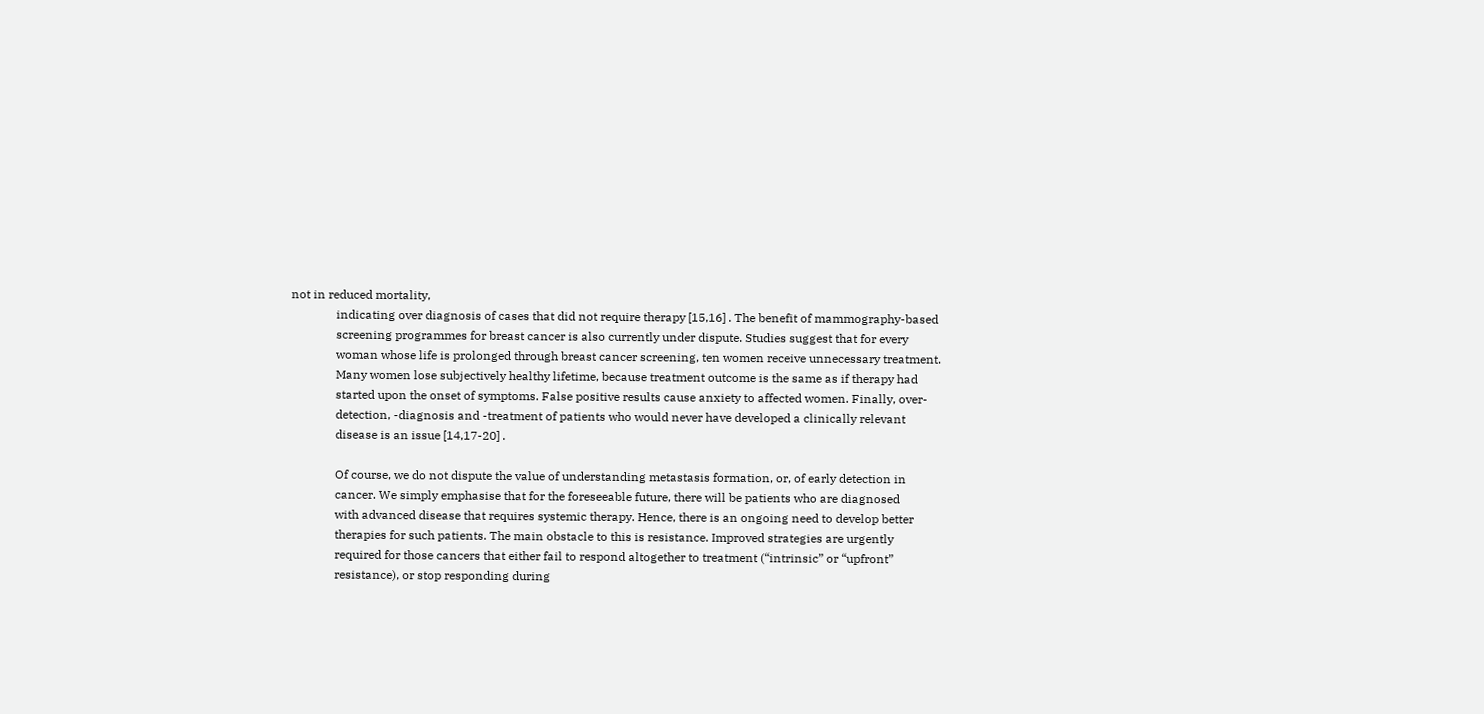not in reduced mortality,
               indicating over diagnosis of cases that did not require therapy [15,16] . The benefit of mammography-based
               screening programmes for breast cancer is also currently under dispute. Studies suggest that for every
               woman whose life is prolonged through breast cancer screening, ten women receive unnecessary treatment.
               Many women lose subjectively healthy lifetime, because treatment outcome is the same as if therapy had
               started upon the onset of symptoms. False positive results cause anxiety to affected women. Finally, over-
               detection, -diagnosis and -treatment of patients who would never have developed a clinically relevant
               disease is an issue [14,17-20] .

               Of course, we do not dispute the value of understanding metastasis formation, or, of early detection in
               cancer. We simply emphasise that for the foreseeable future, there will be patients who are diagnosed
               with advanced disease that requires systemic therapy. Hence, there is an ongoing need to develop better
               therapies for such patients. The main obstacle to this is resistance. Improved strategies are urgently
               required for those cancers that either fail to respond altogether to treatment (“intrinsic” or “upfront”
               resistance), or stop responding during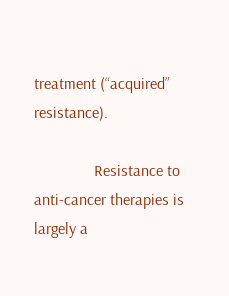treatment (“acquired” resistance).

               Resistance to anti-cancer therapies is largely a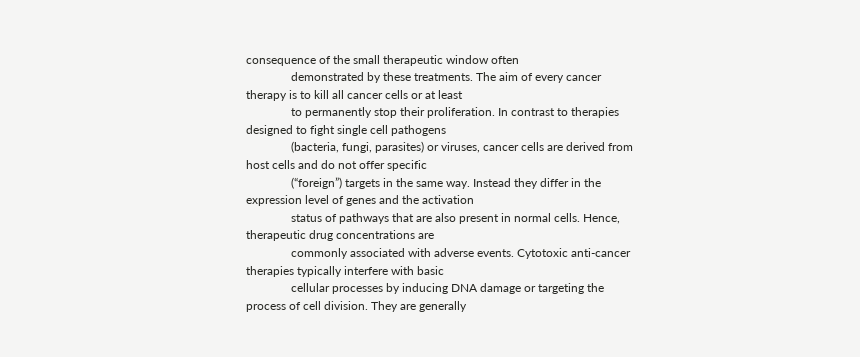consequence of the small therapeutic window often
               demonstrated by these treatments. The aim of every cancer therapy is to kill all cancer cells or at least
               to permanently stop their proliferation. In contrast to therapies designed to fight single cell pathogens
               (bacteria, fungi, parasites) or viruses, cancer cells are derived from host cells and do not offer specific
               (“foreign”) targets in the same way. Instead they differ in the expression level of genes and the activation
               status of pathways that are also present in normal cells. Hence, therapeutic drug concentrations are
               commonly associated with adverse events. Cytotoxic anti-cancer therapies typically interfere with basic
               cellular processes by inducing DNA damage or targeting the process of cell division. They are generally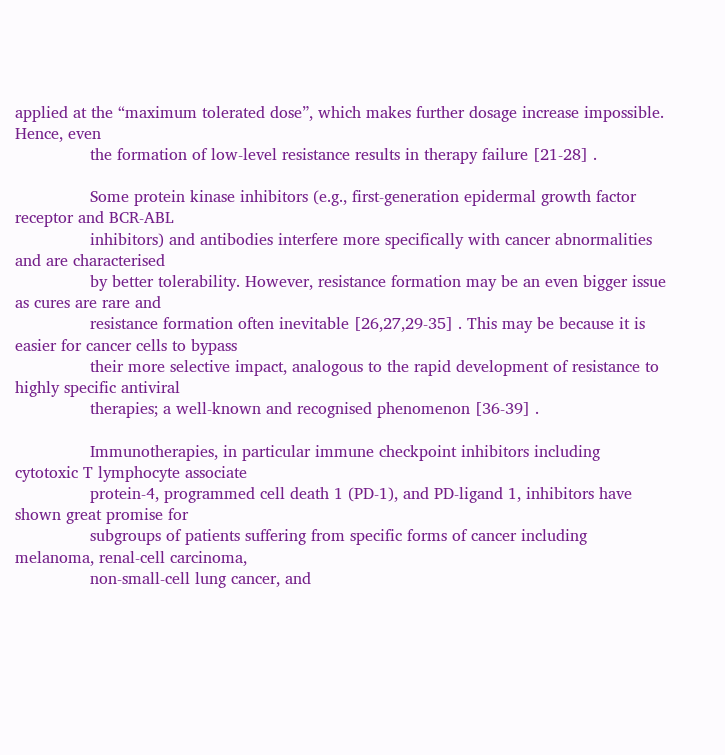applied at the “maximum tolerated dose”, which makes further dosage increase impossible. Hence, even
               the formation of low-level resistance results in therapy failure [21-28] .

               Some protein kinase inhibitors (e.g., first-generation epidermal growth factor receptor and BCR-ABL
               inhibitors) and antibodies interfere more specifically with cancer abnormalities and are characterised
               by better tolerability. However, resistance formation may be an even bigger issue as cures are rare and
               resistance formation often inevitable [26,27,29-35] . This may be because it is easier for cancer cells to bypass
               their more selective impact, analogous to the rapid development of resistance to highly specific antiviral
               therapies; a well-known and recognised phenomenon [36-39] .

               Immunotherapies, in particular immune checkpoint inhibitors including cytotoxic T lymphocyte associate
               protein-4, programmed cell death 1 (PD-1), and PD-ligand 1, inhibitors have shown great promise for
               subgroups of patients suffering from specific forms of cancer including melanoma, renal-cell carcinoma,
               non-small-cell lung cancer, and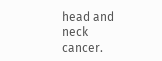head and neck cancer.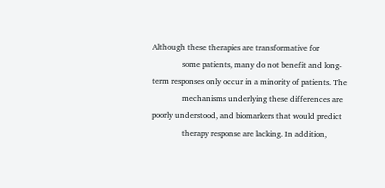Although these therapies are transformative for
               some patients, many do not benefit and long-term responses only occur in a minority of patients. The
               mechanisms underlying these differences are poorly understood, and biomarkers that would predict
               therapy response are lacking. In addition,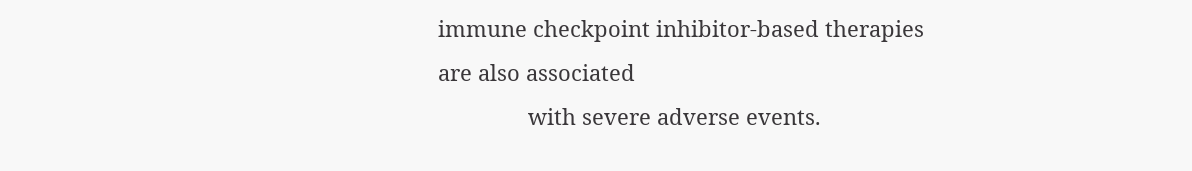immune checkpoint inhibitor-based therapies are also associated
               with severe adverse events.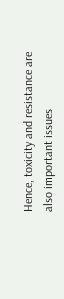Hence, toxicity and resistance are also important issues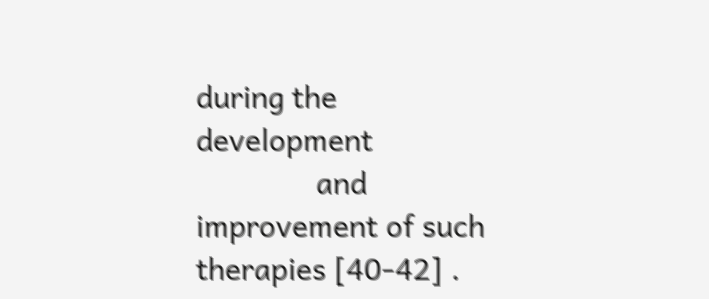during the development
               and improvement of such therapies [40-42] .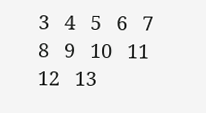3   4   5   6   7   8   9   10   11   12   13